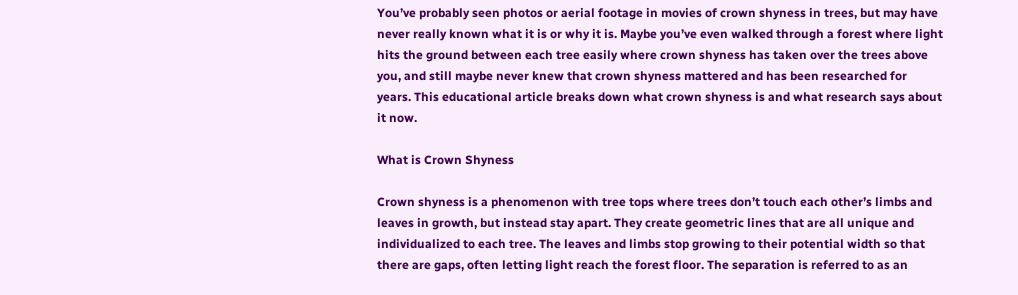You’ve probably seen photos or aerial footage in movies of crown shyness in trees, but may have never really known what it is or why it is. Maybe you’ve even walked through a forest where light hits the ground between each tree easily where crown shyness has taken over the trees above you, and still maybe never knew that crown shyness mattered and has been researched for years. This educational article breaks down what crown shyness is and what research says about it now.

What is Crown Shyness

Crown shyness is a phenomenon with tree tops where trees don’t touch each other’s limbs and leaves in growth, but instead stay apart. They create geometric lines that are all unique and individualized to each tree. The leaves and limbs stop growing to their potential width so that there are gaps, often letting light reach the forest floor. The separation is referred to as an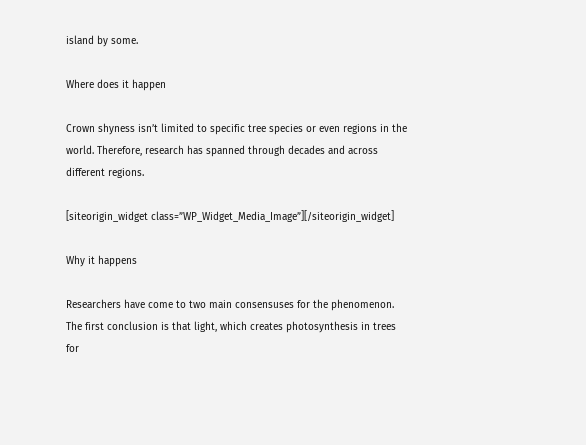island by some.

Where does it happen

Crown shyness isn’t limited to specific tree species or even regions in the world. Therefore, research has spanned through decades and across different regions.

[siteorigin_widget class=”WP_Widget_Media_Image”][/siteorigin_widget]

Why it happens

Researchers have come to two main consensuses for the phenomenon. The first conclusion is that light, which creates photosynthesis in trees for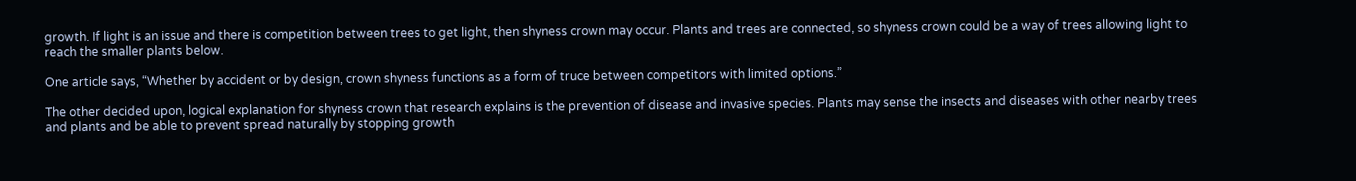growth. If light is an issue and there is competition between trees to get light, then shyness crown may occur. Plants and trees are connected, so shyness crown could be a way of trees allowing light to reach the smaller plants below.

One article says, “Whether by accident or by design, crown shyness functions as a form of truce between competitors with limited options.”

The other decided upon, logical explanation for shyness crown that research explains is the prevention of disease and invasive species. Plants may sense the insects and diseases with other nearby trees and plants and be able to prevent spread naturally by stopping growth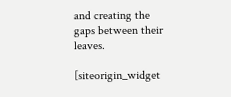and creating the gaps between their leaves.

[siteorigin_widget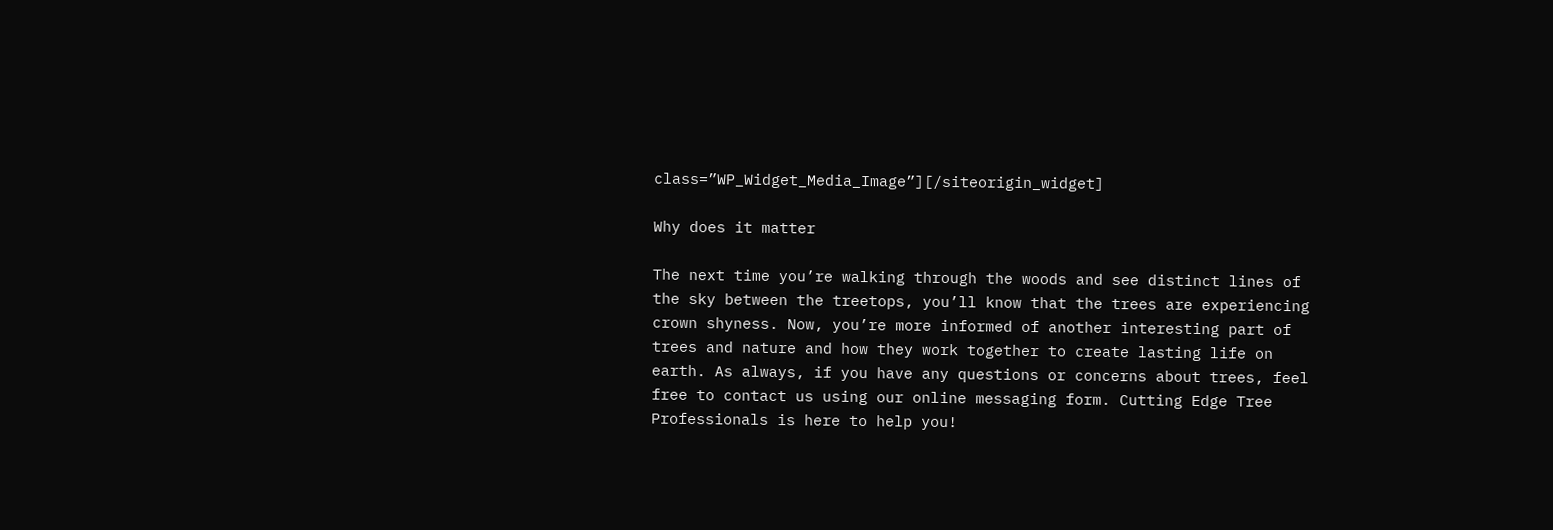class=”WP_Widget_Media_Image”][/siteorigin_widget]

Why does it matter

The next time you’re walking through the woods and see distinct lines of the sky between the treetops, you’ll know that the trees are experiencing crown shyness. Now, you’re more informed of another interesting part of trees and nature and how they work together to create lasting life on earth. As always, if you have any questions or concerns about trees, feel free to contact us using our online messaging form. Cutting Edge Tree Professionals is here to help you!